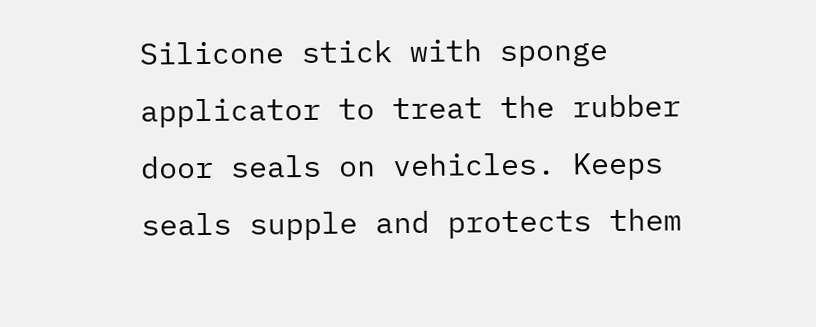Silicone stick with sponge applicator to treat the rubber door seals on vehicles. Keeps seals supple and protects them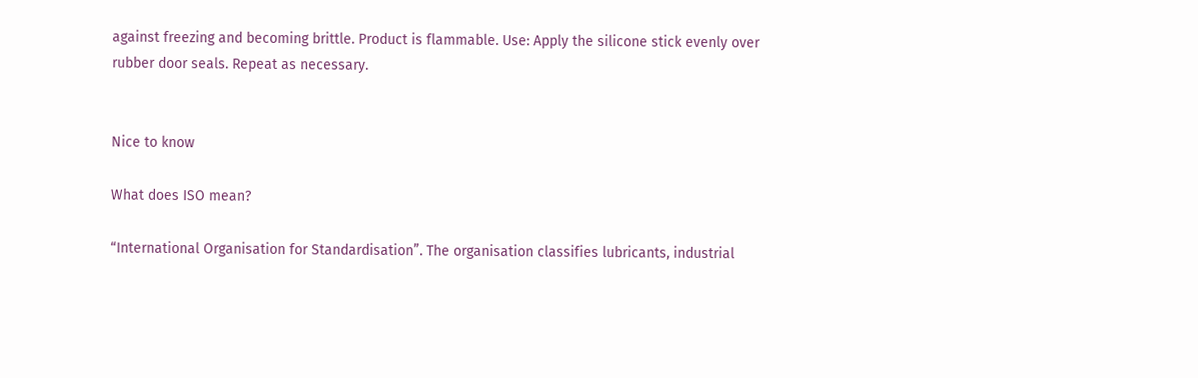against freezing and becoming brittle. Product is flammable. Use: Apply the silicone stick evenly over rubber door seals. Repeat as necessary.


Nice to know

What does ISO mean?

“International Organisation for Standardisation”. The organisation classifies lubricants, industrial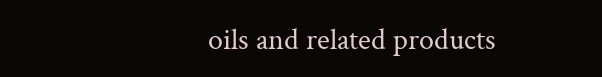oils and related products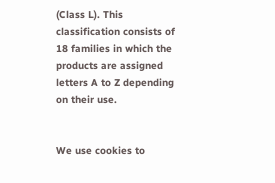(Class L). This classification consists of 18 families in which the products are assigned letters A to Z depending on their use.


We use cookies to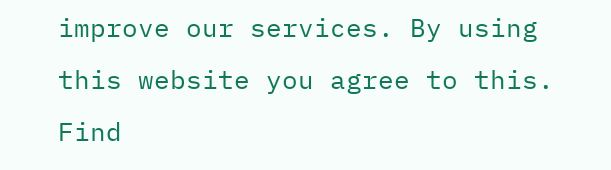improve our services. By using this website you agree to this. Find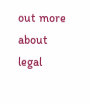out more about legal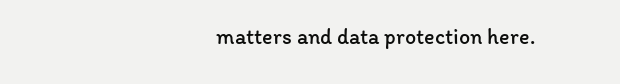matters and data protection here.